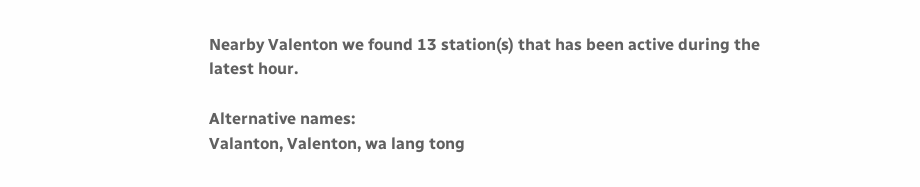Nearby Valenton we found 13 station(s) that has been active during the latest hour.

Alternative names:
Valanton, Valenton, wa lang tong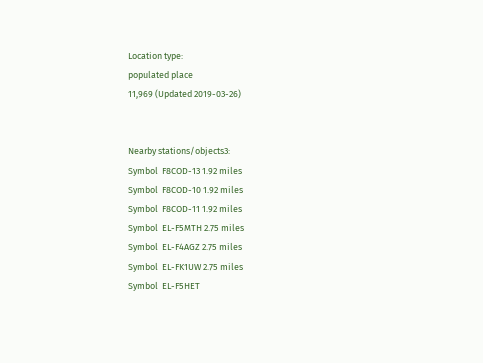Location type:
populated place
11,969 (Updated 2019-03-26)


Nearby stations/objects3:
Symbol  F8COD-13 1.92 miles
Symbol  F8COD-10 1.92 miles
Symbol  F8COD-11 1.92 miles
Symbol  EL-F5MTH 2.75 miles
Symbol  EL-F4AGZ 2.75 miles
Symbol  EL-FK1UW 2.75 miles
Symbol  EL-F5HET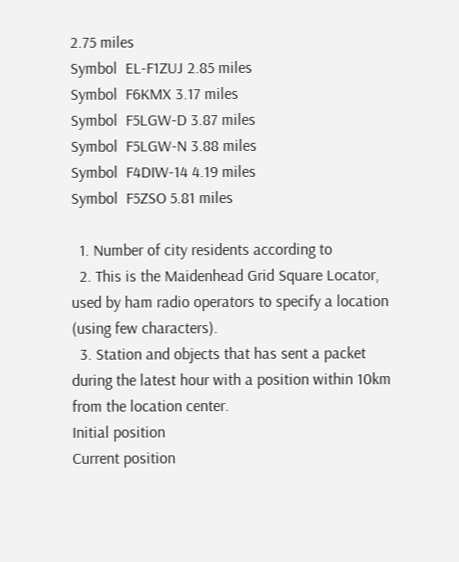2.75 miles
Symbol  EL-F1ZUJ 2.85 miles
Symbol  F6KMX 3.17 miles
Symbol  F5LGW-D 3.87 miles
Symbol  F5LGW-N 3.88 miles
Symbol  F4DIW-14 4.19 miles
Symbol  F5ZSO 5.81 miles

  1. Number of city residents according to
  2. This is the Maidenhead Grid Square Locator, used by ham radio operators to specify a location (using few characters).
  3. Station and objects that has sent a packet during the latest hour with a position within 10km from the location center.
Initial position
Current position